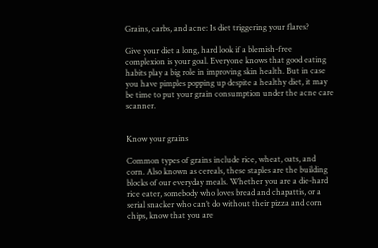Grains, carbs, and acne: Is diet triggering your flares?

Give your diet a long, hard look if a blemish-free complexion is your goal. Everyone knows that good eating habits play a big role in improving skin health. But in case you have pimples popping up despite a healthy diet, it may be time to put your grain consumption under the acne care scanner.


Know your grains

Common types of grains include rice, wheat, oats, and corn. Also known as cereals, these staples are the building blocks of our everyday meals. Whether you are a die-hard rice eater, somebody who loves bread and chapattis, or a serial snacker who can’t do without their pizza and corn chips, know that you are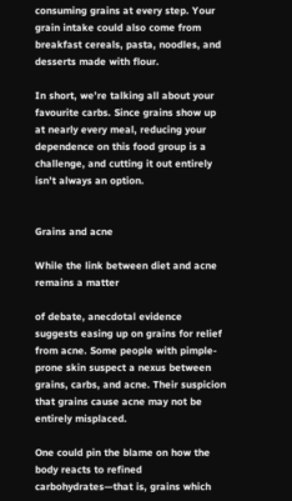consuming grains at every step. Your grain intake could also come from breakfast cereals, pasta, noodles, and desserts made with flour.

In short, we’re talking all about your favourite carbs. Since grains show up at nearly every meal, reducing your dependence on this food group is a challenge, and cutting it out entirely isn’t always an option.


Grains and acne

While the link between diet and acne remains a matter

of debate, anecdotal evidence suggests easing up on grains for relief from acne. Some people with pimple-prone skin suspect a nexus between grains, carbs, and acne. Their suspicion that grains cause acne may not be entirely misplaced.

One could pin the blame on how the body reacts to refined carbohydrates—that is, grains which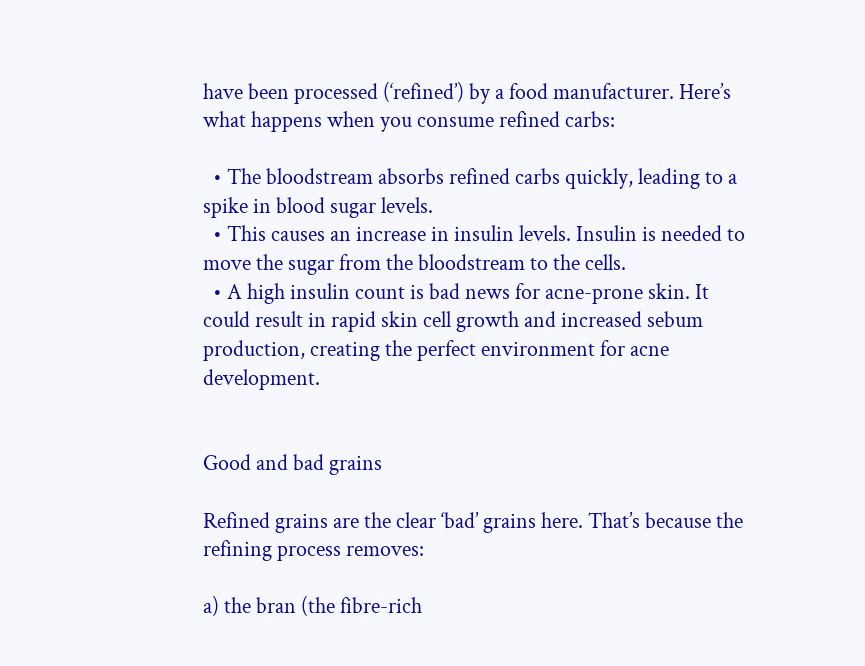have been processed (‘refined’) by a food manufacturer. Here’s what happens when you consume refined carbs:

  • The bloodstream absorbs refined carbs quickly, leading to a spike in blood sugar levels.
  • This causes an increase in insulin levels. Insulin is needed to move the sugar from the bloodstream to the cells.
  • A high insulin count is bad news for acne-prone skin. It could result in rapid skin cell growth and increased sebum production, creating the perfect environment for acne development.


Good and bad grains

Refined grains are the clear ‘bad’ grains here. That’s because the refining process removes:

a) the bran (the fibre-rich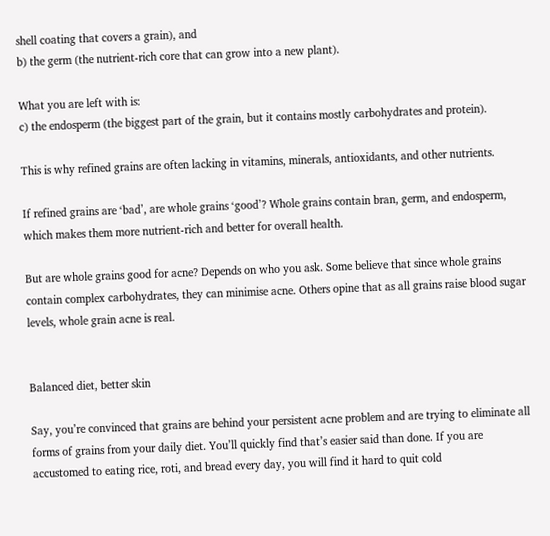shell coating that covers a grain), and
b) the germ (the nutrient-rich core that can grow into a new plant).

What you are left with is:
c) the endosperm (the biggest part of the grain, but it contains mostly carbohydrates and protein).

This is why refined grains are often lacking in vitamins, minerals, antioxidants, and other nutrients.

If refined grains are ‘bad’, are whole grains ‘good’? Whole grains contain bran, germ, and endosperm, which makes them more nutrient-rich and better for overall health.

But are whole grains good for acne? Depends on who you ask. Some believe that since whole grains contain complex carbohydrates, they can minimise acne. Others opine that as all grains raise blood sugar levels, whole grain acne is real.


Balanced diet, better skin

Say, you’re convinced that grains are behind your persistent acne problem and are trying to eliminate all forms of grains from your daily diet. You’ll quickly find that’s easier said than done. If you are accustomed to eating rice, roti, and bread every day, you will find it hard to quit cold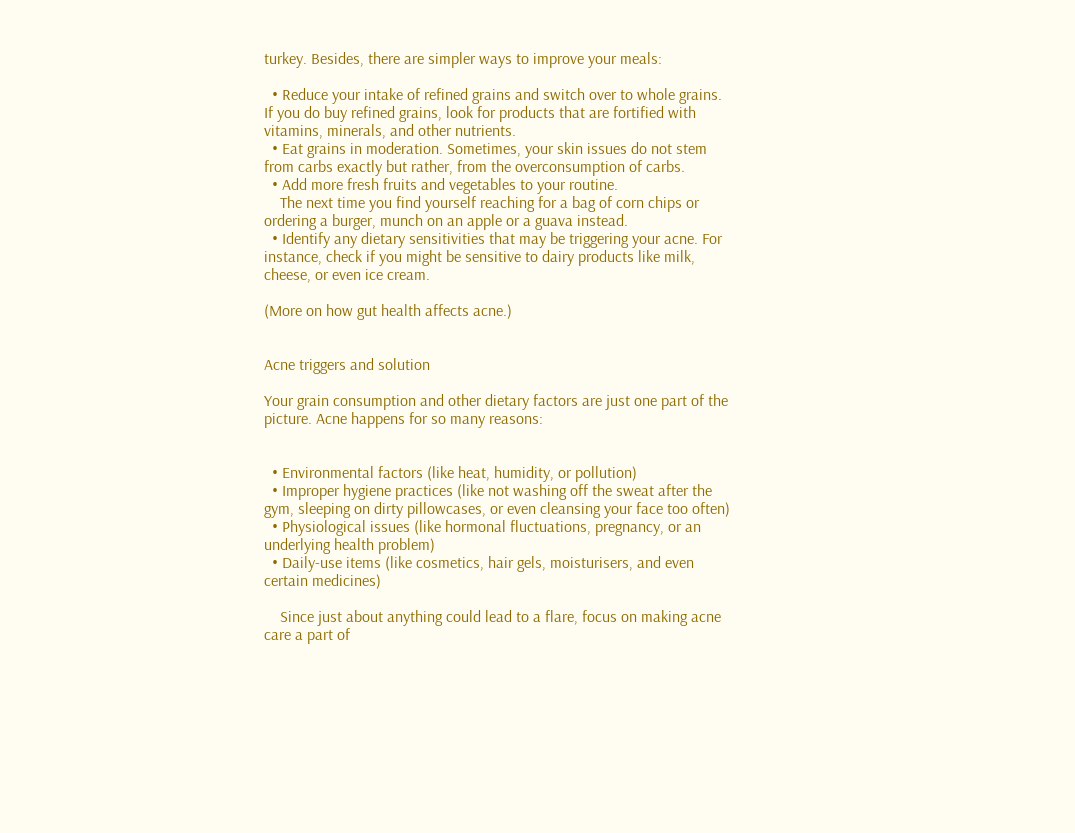turkey. Besides, there are simpler ways to improve your meals:

  • Reduce your intake of refined grains and switch over to whole grains. If you do buy refined grains, look for products that are fortified with vitamins, minerals, and other nutrients.
  • Eat grains in moderation. Sometimes, your skin issues do not stem from carbs exactly but rather, from the overconsumption of carbs.
  • Add more fresh fruits and vegetables to your routine.
    The next time you find yourself reaching for a bag of corn chips or ordering a burger, munch on an apple or a guava instead.
  • Identify any dietary sensitivities that may be triggering your acne. For instance, check if you might be sensitive to dairy products like milk, cheese, or even ice cream.

(More on how gut health affects acne.)


Acne triggers and solution

Your grain consumption and other dietary factors are just one part of the picture. Acne happens for so many reasons:


  • Environmental factors (like heat, humidity, or pollution)
  • Improper hygiene practices (like not washing off the sweat after the gym, sleeping on dirty pillowcases, or even cleansing your face too often)
  • Physiological issues (like hormonal fluctuations, pregnancy, or an underlying health problem)
  • Daily-use items (like cosmetics, hair gels, moisturisers, and even certain medicines)

    Since just about anything could lead to a flare, focus on making acne care a part of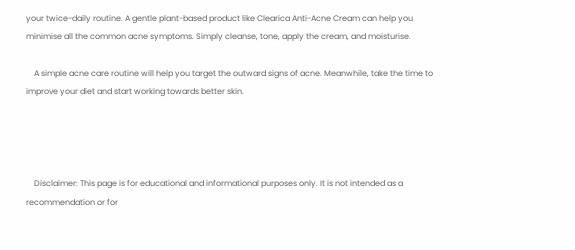your twice-daily routine. A gentle plant-based product like Clearica Anti-Acne Cream can help you minimise all the common acne symptoms. Simply cleanse, tone, apply the cream, and moisturise.

    A simple acne care routine will help you target the outward signs of acne. Meanwhile, take the time to improve your diet and start working towards better skin.




    Disclaimer: This page is for educational and informational purposes only. It is not intended as a recommendation or for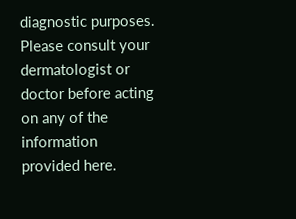diagnostic purposes. Please consult your dermatologist or doctor before acting on any of the information provided here.